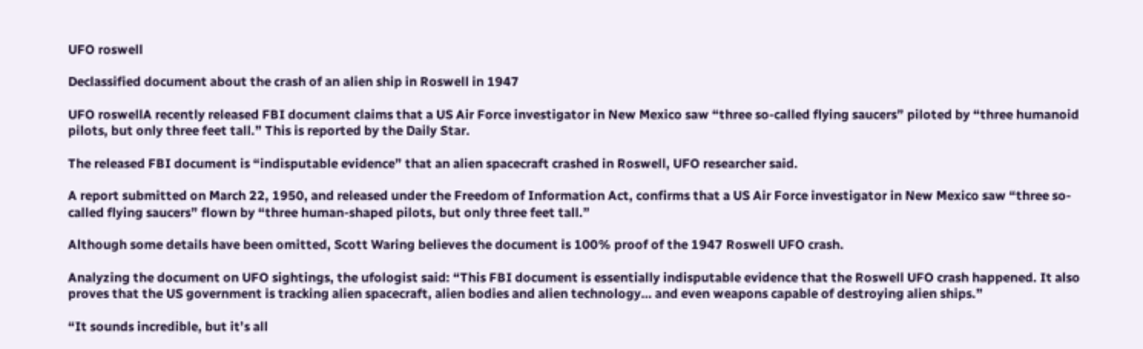UFO roswell

Declassified document about the crash of an alien ship in Roswell in 1947

UFO roswellA recently released FBI document claims that a US Air Force investigator in New Mexico saw “three so-called flying saucers” piloted by “three humanoid pilots, but only three feet tall.” This is reported by the Daily Star.

The released FBI document is “indisputable evidence” that an alien spacecraft crashed in Roswell, UFO researcher said.

A report submitted on March 22, 1950, and released under the Freedom of Information Act, confirms that a US Air Force investigator in New Mexico saw “three so-called flying saucers” flown by “three human-shaped pilots, but only three feet tall.”

Although some details have been omitted, Scott Waring believes the document is 100% proof of the 1947 Roswell UFO crash.

Analyzing the document on UFO sightings, the ufologist said: “This FBI document is essentially indisputable evidence that the Roswell UFO crash happened. It also proves that the US government is tracking alien spacecraft, alien bodies and alien technology… and even weapons capable of destroying alien ships.”

“It sounds incredible, but it’s all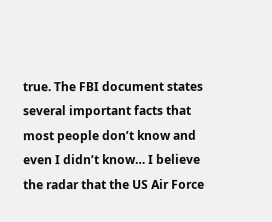true. The FBI document states several important facts that most people don’t know and even I didn’t know… I believe the radar that the US Air Force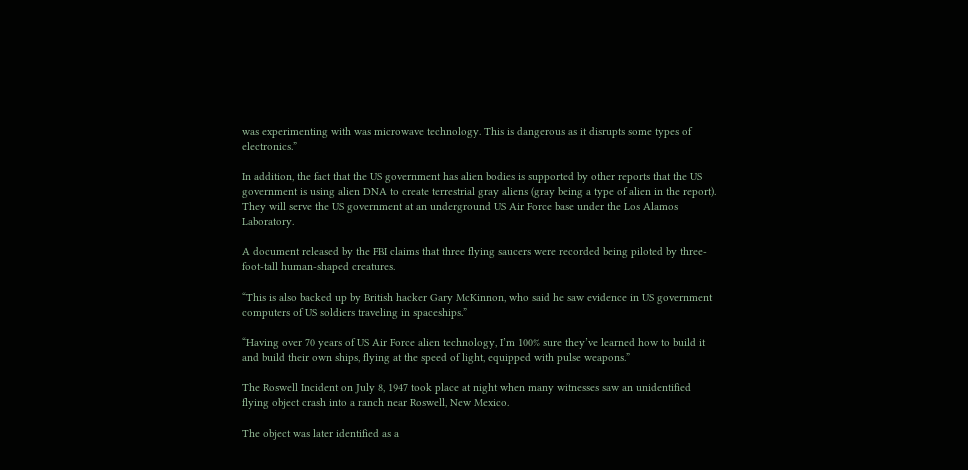was experimenting with was microwave technology. This is dangerous as it disrupts some types of electronics.”

In addition, the fact that the US government has alien bodies is supported by other reports that the US government is using alien DNA to create terrestrial gray aliens (gray being a type of alien in the report). They will serve the US government at an underground US Air Force base under the Los Alamos Laboratory.

A document released by the FBI claims that three flying saucers were recorded being piloted by three-foot-tall human-shaped creatures.

“This is also backed up by British hacker Gary McKinnon, who said he saw evidence in US government computers of US soldiers traveling in spaceships.”

“Having over 70 years of US Air Force alien technology, I’m 100% sure they’ve learned how to build it and build their own ships, flying at the speed of light, equipped with pulse weapons.”

The Roswell Incident on July 8, 1947 took place at night when many witnesses saw an unidentified flying object crash into a ranch near Roswell, New Mexico.

The object was later identified as a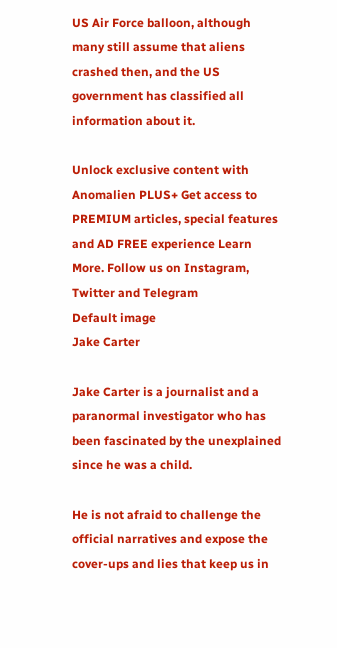US Air Force balloon, although many still assume that aliens crashed then, and the US government has classified all information about it.

Unlock exclusive content with Anomalien PLUS+ Get access to PREMIUM articles, special features and AD FREE experience Learn More. Follow us on Instagram, Twitter and Telegram
Default image
Jake Carter

Jake Carter is a journalist and a paranormal investigator who has been fascinated by the unexplained since he was a child.

He is not afraid to challenge the official narratives and expose the cover-ups and lies that keep us in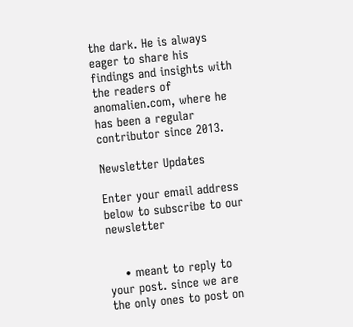the dark. He is always eager to share his findings and insights with the readers of anomalien.com, where he has been a regular contributor since 2013.

Newsletter Updates

Enter your email address below to subscribe to our newsletter


    • meant to reply to your post. since we are the only ones to post on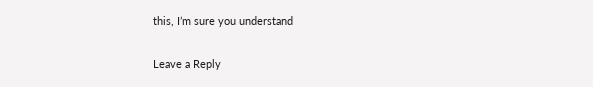this, I’m sure you understand

Leave a Reply